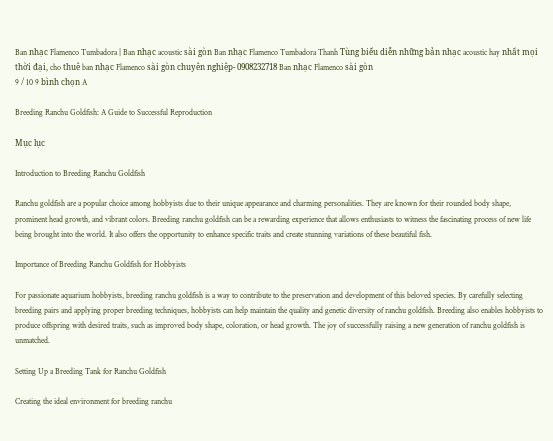Ban nhạc Flamenco Tumbadora | Ban nhạc acoustic sài gòn Ban nhạc Flamenco Tumbadora Thanh Tùng biểu diễn những bản nhạc acoustic hay nhất mọi thời đại, cho thuê ban nhạc Flamenco sài gòn chuyên nghiệp- 0908232718 Ban nhạc Flamenco sài gòn
9 / 10 9 bình chọn A

Breeding Ranchu Goldfish: A Guide to Successful Reproduction

Mục lục

Introduction to Breeding Ranchu Goldfish

Ranchu goldfish are a popular choice among hobbyists due to their unique appearance and charming personalities. They are known for their rounded body shape, prominent head growth, and vibrant colors. Breeding ranchu goldfish can be a rewarding experience that allows enthusiasts to witness the fascinating process of new life being brought into the world. It also offers the opportunity to enhance specific traits and create stunning variations of these beautiful fish.

Importance of Breeding Ranchu Goldfish for Hobbyists

For passionate aquarium hobbyists, breeding ranchu goldfish is a way to contribute to the preservation and development of this beloved species. By carefully selecting breeding pairs and applying proper breeding techniques, hobbyists can help maintain the quality and genetic diversity of ranchu goldfish. Breeding also enables hobbyists to produce offspring with desired traits, such as improved body shape, coloration, or head growth. The joy of successfully raising a new generation of ranchu goldfish is unmatched.

Setting Up a Breeding Tank for Ranchu Goldfish

Creating the ideal environment for breeding ranchu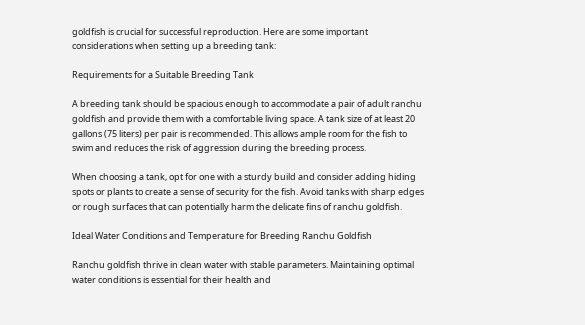goldfish is crucial for successful reproduction. Here are some important considerations when setting up a breeding tank:

Requirements for a Suitable Breeding Tank

A breeding tank should be spacious enough to accommodate a pair of adult ranchu goldfish and provide them with a comfortable living space. A tank size of at least 20 gallons (75 liters) per pair is recommended. This allows ample room for the fish to swim and reduces the risk of aggression during the breeding process.

When choosing a tank, opt for one with a sturdy build and consider adding hiding spots or plants to create a sense of security for the fish. Avoid tanks with sharp edges or rough surfaces that can potentially harm the delicate fins of ranchu goldfish.

Ideal Water Conditions and Temperature for Breeding Ranchu Goldfish

Ranchu goldfish thrive in clean water with stable parameters. Maintaining optimal water conditions is essential for their health and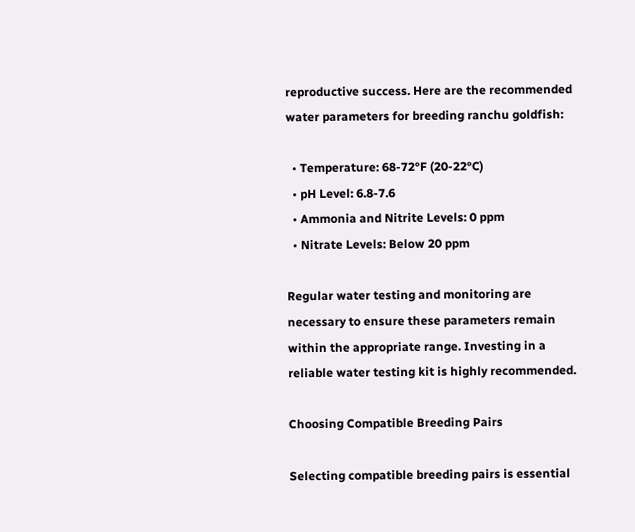reproductive success. Here are the recommended water parameters for breeding ranchu goldfish:

  • Temperature: 68-72°F (20-22°C)
  • pH Level: 6.8-7.6
  • Ammonia and Nitrite Levels: 0 ppm
  • Nitrate Levels: Below 20 ppm

Regular water testing and monitoring are necessary to ensure these parameters remain within the appropriate range. Investing in a reliable water testing kit is highly recommended.

Choosing Compatible Breeding Pairs

Selecting compatible breeding pairs is essential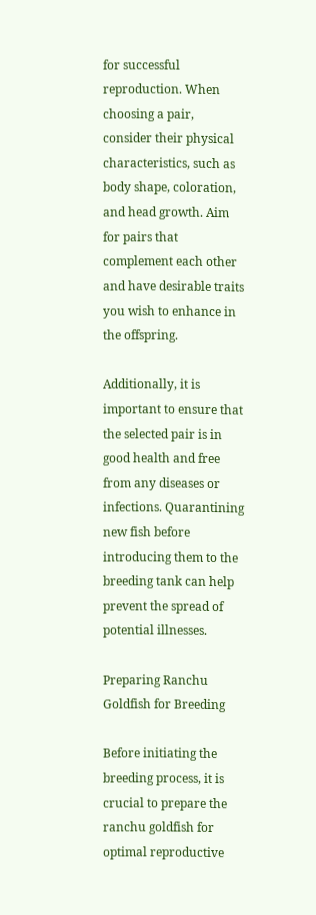for successful reproduction. When choosing a pair, consider their physical characteristics, such as body shape, coloration, and head growth. Aim for pairs that complement each other and have desirable traits you wish to enhance in the offspring.

Additionally, it is important to ensure that the selected pair is in good health and free from any diseases or infections. Quarantining new fish before introducing them to the breeding tank can help prevent the spread of potential illnesses.

Preparing Ranchu Goldfish for Breeding

Before initiating the breeding process, it is crucial to prepare the ranchu goldfish for optimal reproductive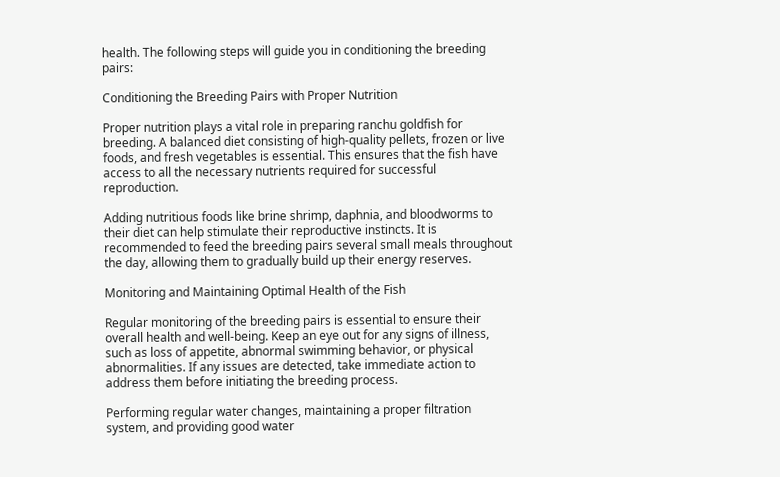health. The following steps will guide you in conditioning the breeding pairs:

Conditioning the Breeding Pairs with Proper Nutrition

Proper nutrition plays a vital role in preparing ranchu goldfish for breeding. A balanced diet consisting of high-quality pellets, frozen or live foods, and fresh vegetables is essential. This ensures that the fish have access to all the necessary nutrients required for successful reproduction.

Adding nutritious foods like brine shrimp, daphnia, and bloodworms to their diet can help stimulate their reproductive instincts. It is recommended to feed the breeding pairs several small meals throughout the day, allowing them to gradually build up their energy reserves.

Monitoring and Maintaining Optimal Health of the Fish

Regular monitoring of the breeding pairs is essential to ensure their overall health and well-being. Keep an eye out for any signs of illness, such as loss of appetite, abnormal swimming behavior, or physical abnormalities. If any issues are detected, take immediate action to address them before initiating the breeding process.

Performing regular water changes, maintaining a proper filtration system, and providing good water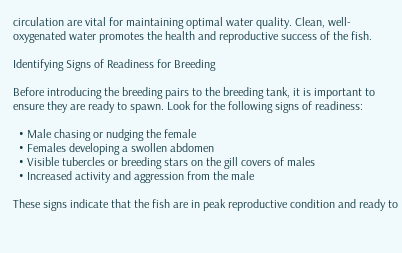circulation are vital for maintaining optimal water quality. Clean, well-oxygenated water promotes the health and reproductive success of the fish.

Identifying Signs of Readiness for Breeding

Before introducing the breeding pairs to the breeding tank, it is important to ensure they are ready to spawn. Look for the following signs of readiness:

  • Male chasing or nudging the female
  • Females developing a swollen abdomen
  • Visible tubercles or breeding stars on the gill covers of males
  • Increased activity and aggression from the male

These signs indicate that the fish are in peak reproductive condition and ready to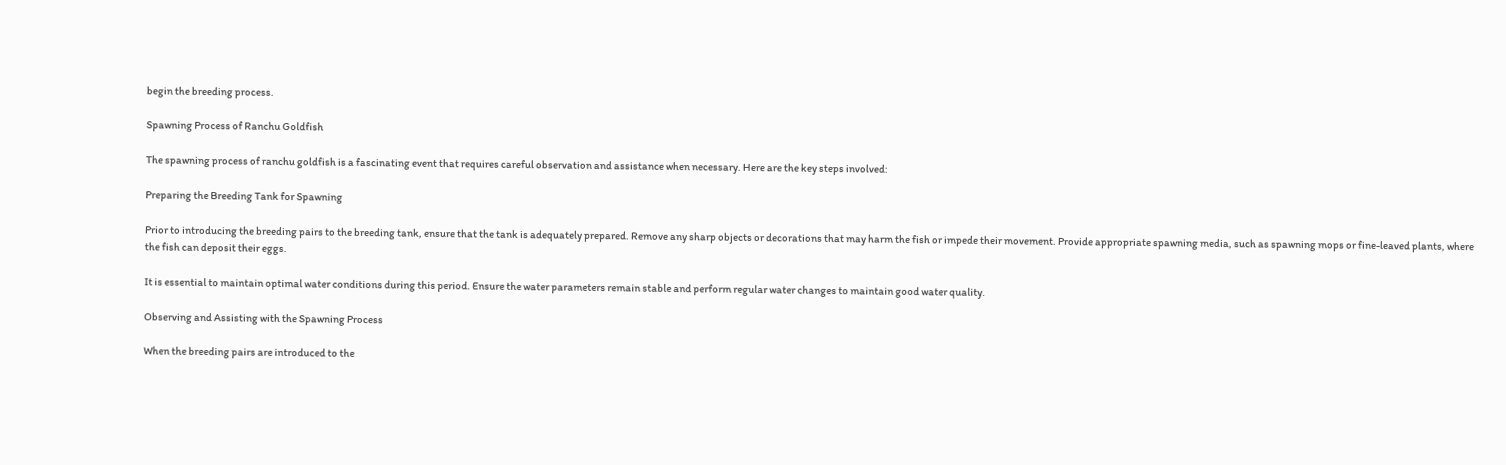begin the breeding process.

Spawning Process of Ranchu Goldfish

The spawning process of ranchu goldfish is a fascinating event that requires careful observation and assistance when necessary. Here are the key steps involved:

Preparing the Breeding Tank for Spawning

Prior to introducing the breeding pairs to the breeding tank, ensure that the tank is adequately prepared. Remove any sharp objects or decorations that may harm the fish or impede their movement. Provide appropriate spawning media, such as spawning mops or fine-leaved plants, where the fish can deposit their eggs.

It is essential to maintain optimal water conditions during this period. Ensure the water parameters remain stable and perform regular water changes to maintain good water quality.

Observing and Assisting with the Spawning Process

When the breeding pairs are introduced to the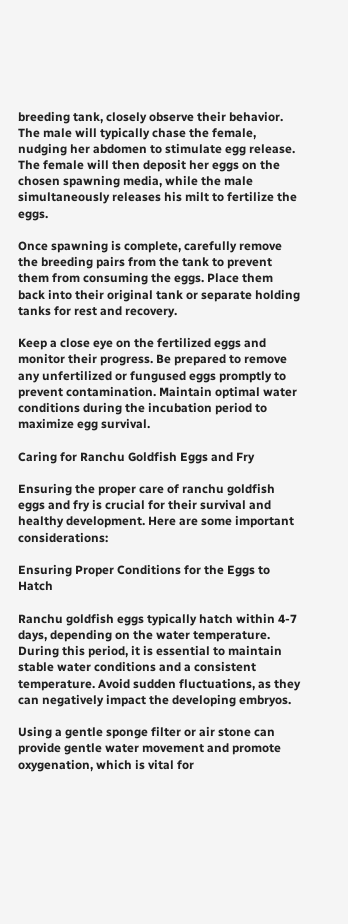breeding tank, closely observe their behavior. The male will typically chase the female, nudging her abdomen to stimulate egg release. The female will then deposit her eggs on the chosen spawning media, while the male simultaneously releases his milt to fertilize the eggs.

Once spawning is complete, carefully remove the breeding pairs from the tank to prevent them from consuming the eggs. Place them back into their original tank or separate holding tanks for rest and recovery.

Keep a close eye on the fertilized eggs and monitor their progress. Be prepared to remove any unfertilized or fungused eggs promptly to prevent contamination. Maintain optimal water conditions during the incubation period to maximize egg survival.

Caring for Ranchu Goldfish Eggs and Fry

Ensuring the proper care of ranchu goldfish eggs and fry is crucial for their survival and healthy development. Here are some important considerations:

Ensuring Proper Conditions for the Eggs to Hatch

Ranchu goldfish eggs typically hatch within 4-7 days, depending on the water temperature. During this period, it is essential to maintain stable water conditions and a consistent temperature. Avoid sudden fluctuations, as they can negatively impact the developing embryos.

Using a gentle sponge filter or air stone can provide gentle water movement and promote oxygenation, which is vital for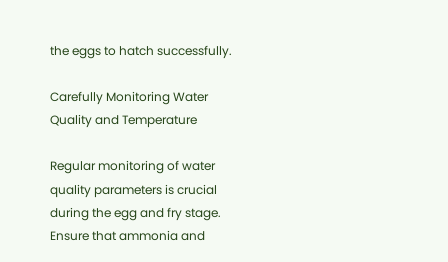the eggs to hatch successfully.

Carefully Monitoring Water Quality and Temperature

Regular monitoring of water quality parameters is crucial during the egg and fry stage. Ensure that ammonia and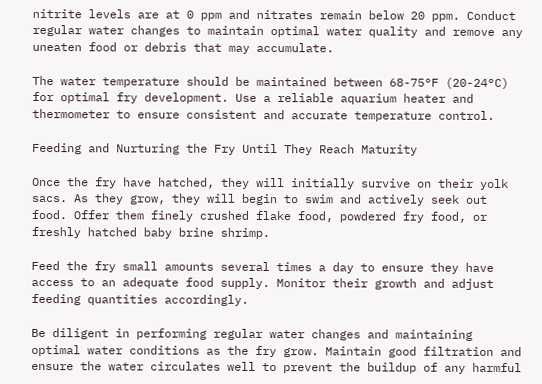nitrite levels are at 0 ppm and nitrates remain below 20 ppm. Conduct regular water changes to maintain optimal water quality and remove any uneaten food or debris that may accumulate.

The water temperature should be maintained between 68-75°F (20-24°C) for optimal fry development. Use a reliable aquarium heater and thermometer to ensure consistent and accurate temperature control.

Feeding and Nurturing the Fry Until They Reach Maturity

Once the fry have hatched, they will initially survive on their yolk sacs. As they grow, they will begin to swim and actively seek out food. Offer them finely crushed flake food, powdered fry food, or freshly hatched baby brine shrimp.

Feed the fry small amounts several times a day to ensure they have access to an adequate food supply. Monitor their growth and adjust feeding quantities accordingly.

Be diligent in performing regular water changes and maintaining optimal water conditions as the fry grow. Maintain good filtration and ensure the water circulates well to prevent the buildup of any harmful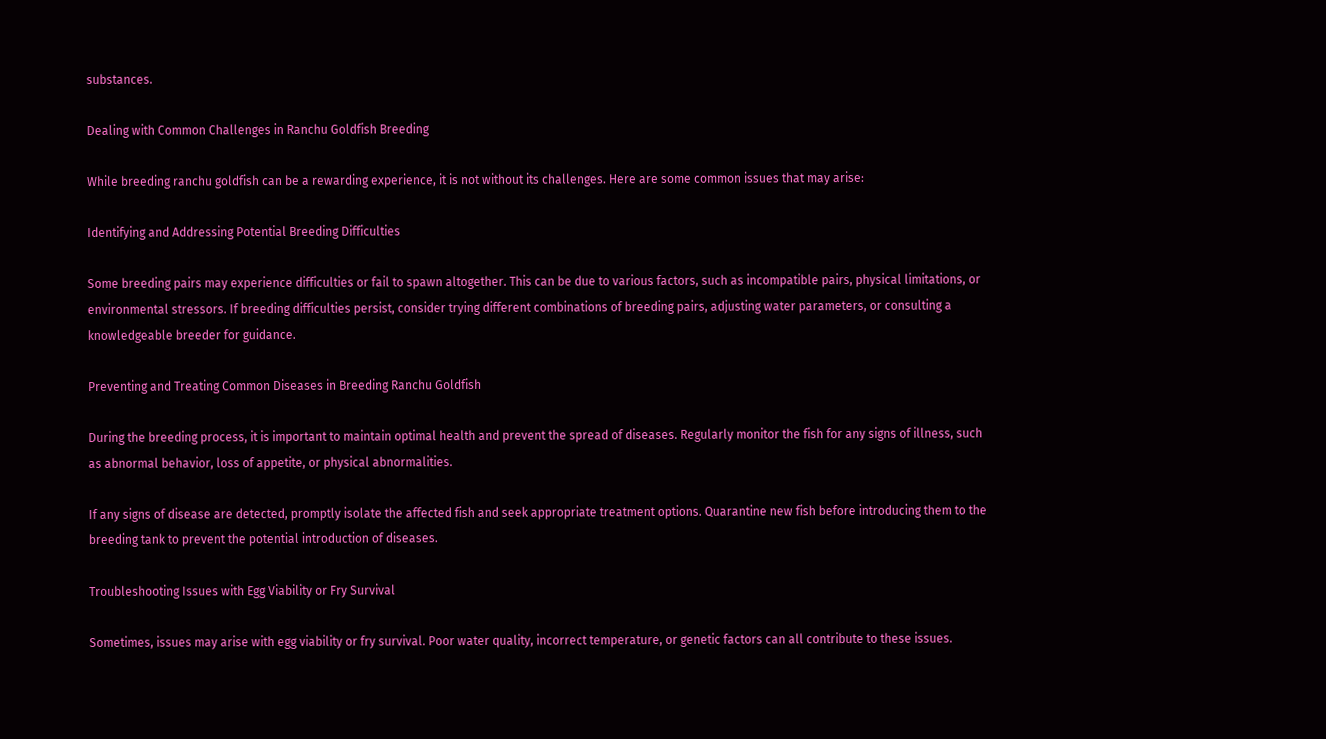substances.

Dealing with Common Challenges in Ranchu Goldfish Breeding

While breeding ranchu goldfish can be a rewarding experience, it is not without its challenges. Here are some common issues that may arise:

Identifying and Addressing Potential Breeding Difficulties

Some breeding pairs may experience difficulties or fail to spawn altogether. This can be due to various factors, such as incompatible pairs, physical limitations, or environmental stressors. If breeding difficulties persist, consider trying different combinations of breeding pairs, adjusting water parameters, or consulting a knowledgeable breeder for guidance.

Preventing and Treating Common Diseases in Breeding Ranchu Goldfish

During the breeding process, it is important to maintain optimal health and prevent the spread of diseases. Regularly monitor the fish for any signs of illness, such as abnormal behavior, loss of appetite, or physical abnormalities.

If any signs of disease are detected, promptly isolate the affected fish and seek appropriate treatment options. Quarantine new fish before introducing them to the breeding tank to prevent the potential introduction of diseases.

Troubleshooting Issues with Egg Viability or Fry Survival

Sometimes, issues may arise with egg viability or fry survival. Poor water quality, incorrect temperature, or genetic factors can all contribute to these issues.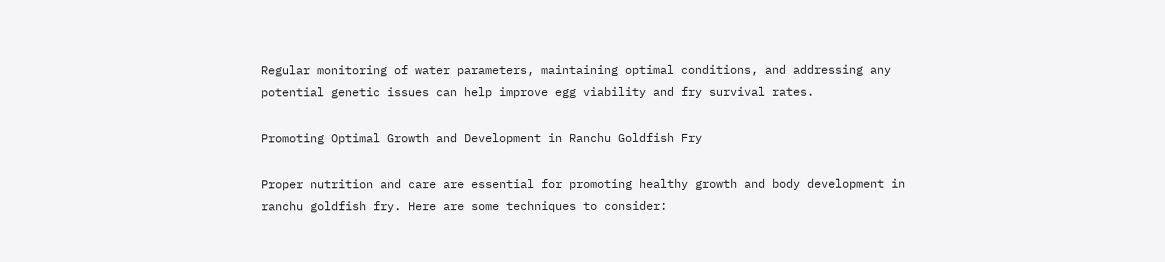Regular monitoring of water parameters, maintaining optimal conditions, and addressing any potential genetic issues can help improve egg viability and fry survival rates.

Promoting Optimal Growth and Development in Ranchu Goldfish Fry

Proper nutrition and care are essential for promoting healthy growth and body development in ranchu goldfish fry. Here are some techniques to consider: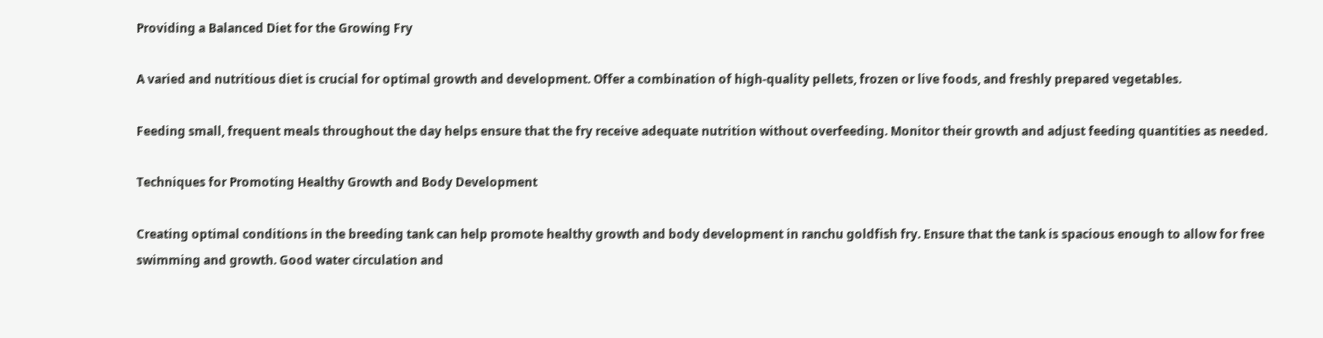Providing a Balanced Diet for the Growing Fry

A varied and nutritious diet is crucial for optimal growth and development. Offer a combination of high-quality pellets, frozen or live foods, and freshly prepared vegetables.

Feeding small, frequent meals throughout the day helps ensure that the fry receive adequate nutrition without overfeeding. Monitor their growth and adjust feeding quantities as needed.

Techniques for Promoting Healthy Growth and Body Development

Creating optimal conditions in the breeding tank can help promote healthy growth and body development in ranchu goldfish fry. Ensure that the tank is spacious enough to allow for free swimming and growth. Good water circulation and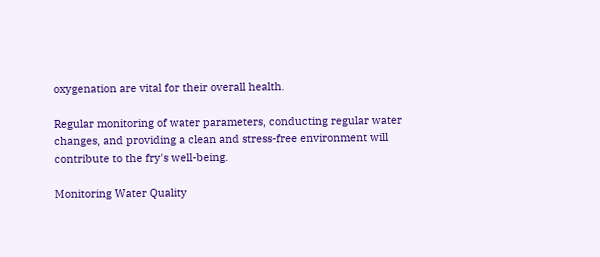oxygenation are vital for their overall health.

Regular monitoring of water parameters, conducting regular water changes, and providing a clean and stress-free environment will contribute to the fry's well-being.

Monitoring Water Quality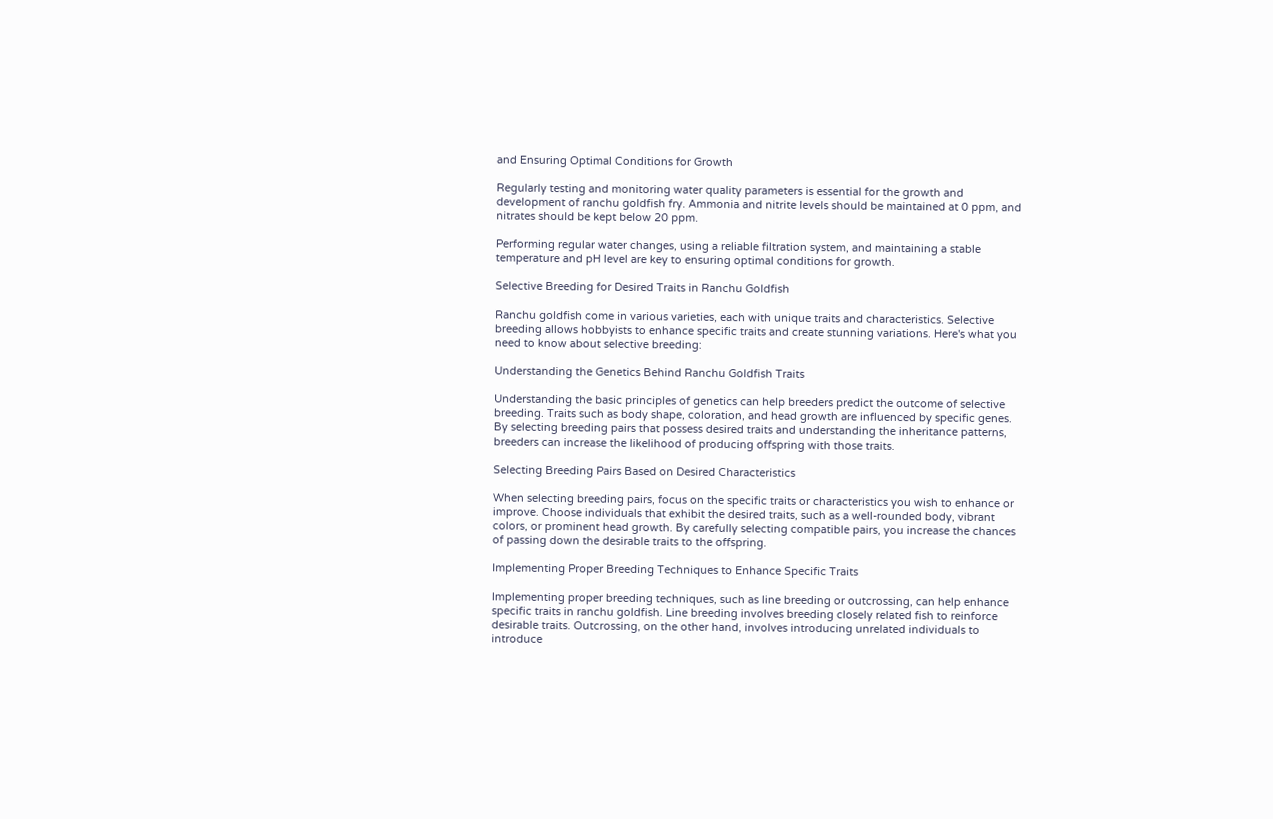and Ensuring Optimal Conditions for Growth

Regularly testing and monitoring water quality parameters is essential for the growth and development of ranchu goldfish fry. Ammonia and nitrite levels should be maintained at 0 ppm, and nitrates should be kept below 20 ppm.

Performing regular water changes, using a reliable filtration system, and maintaining a stable temperature and pH level are key to ensuring optimal conditions for growth.

Selective Breeding for Desired Traits in Ranchu Goldfish

Ranchu goldfish come in various varieties, each with unique traits and characteristics. Selective breeding allows hobbyists to enhance specific traits and create stunning variations. Here's what you need to know about selective breeding:

Understanding the Genetics Behind Ranchu Goldfish Traits

Understanding the basic principles of genetics can help breeders predict the outcome of selective breeding. Traits such as body shape, coloration, and head growth are influenced by specific genes. By selecting breeding pairs that possess desired traits and understanding the inheritance patterns, breeders can increase the likelihood of producing offspring with those traits.

Selecting Breeding Pairs Based on Desired Characteristics

When selecting breeding pairs, focus on the specific traits or characteristics you wish to enhance or improve. Choose individuals that exhibit the desired traits, such as a well-rounded body, vibrant colors, or prominent head growth. By carefully selecting compatible pairs, you increase the chances of passing down the desirable traits to the offspring.

Implementing Proper Breeding Techniques to Enhance Specific Traits

Implementing proper breeding techniques, such as line breeding or outcrossing, can help enhance specific traits in ranchu goldfish. Line breeding involves breeding closely related fish to reinforce desirable traits. Outcrossing, on the other hand, involves introducing unrelated individuals to introduce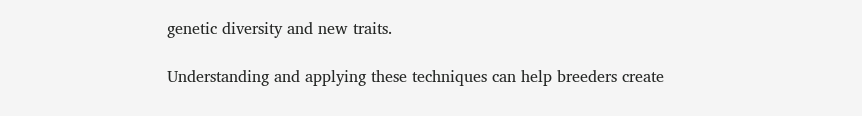genetic diversity and new traits.

Understanding and applying these techniques can help breeders create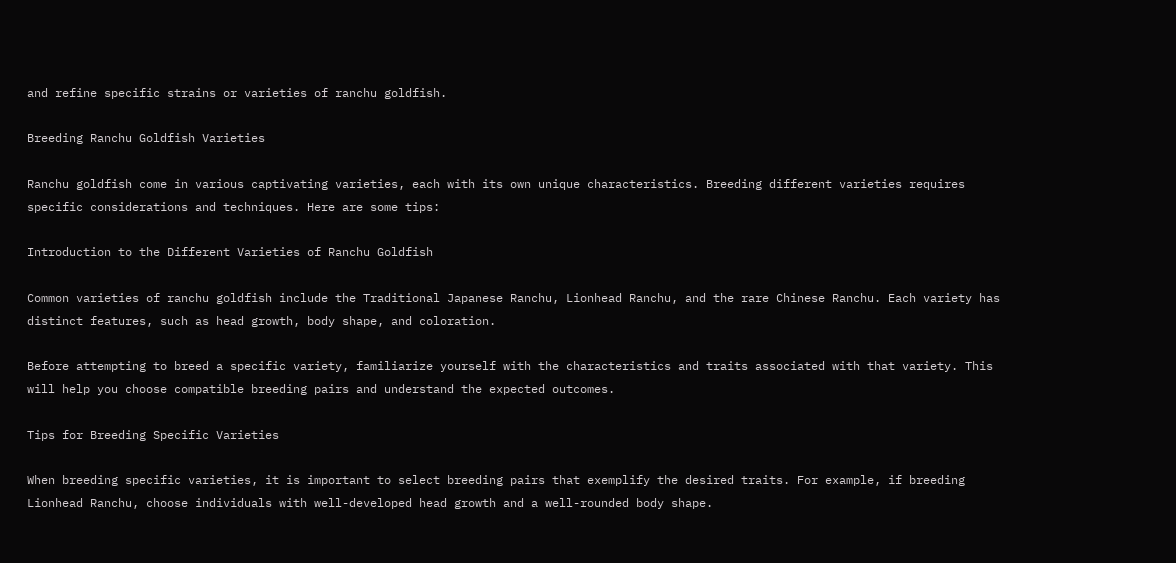and refine specific strains or varieties of ranchu goldfish.

Breeding Ranchu Goldfish Varieties

Ranchu goldfish come in various captivating varieties, each with its own unique characteristics. Breeding different varieties requires specific considerations and techniques. Here are some tips:

Introduction to the Different Varieties of Ranchu Goldfish

Common varieties of ranchu goldfish include the Traditional Japanese Ranchu, Lionhead Ranchu, and the rare Chinese Ranchu. Each variety has distinct features, such as head growth, body shape, and coloration.

Before attempting to breed a specific variety, familiarize yourself with the characteristics and traits associated with that variety. This will help you choose compatible breeding pairs and understand the expected outcomes.

Tips for Breeding Specific Varieties

When breeding specific varieties, it is important to select breeding pairs that exemplify the desired traits. For example, if breeding Lionhead Ranchu, choose individuals with well-developed head growth and a well-rounded body shape.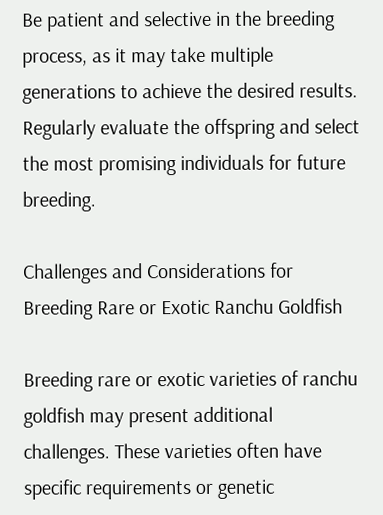Be patient and selective in the breeding process, as it may take multiple generations to achieve the desired results. Regularly evaluate the offspring and select the most promising individuals for future breeding.

Challenges and Considerations for Breeding Rare or Exotic Ranchu Goldfish

Breeding rare or exotic varieties of ranchu goldfish may present additional challenges. These varieties often have specific requirements or genetic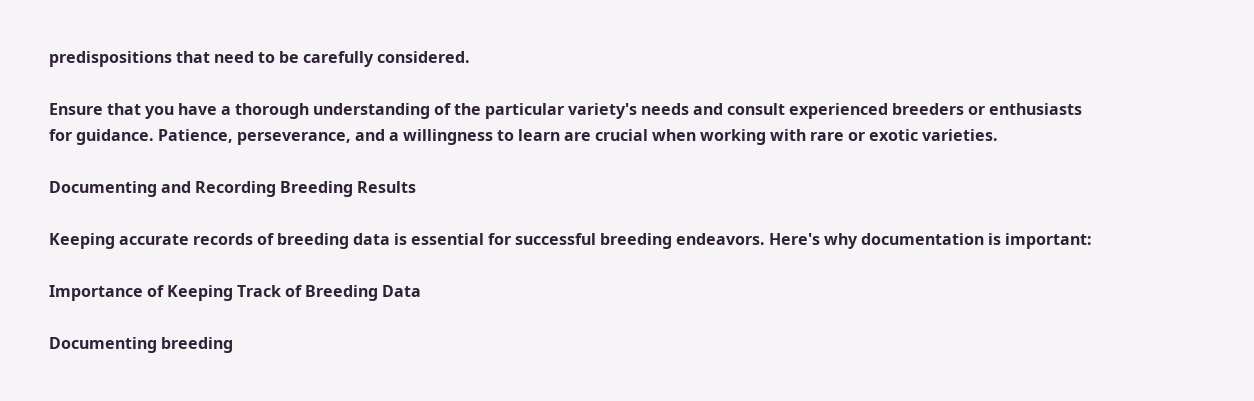predispositions that need to be carefully considered.

Ensure that you have a thorough understanding of the particular variety's needs and consult experienced breeders or enthusiasts for guidance. Patience, perseverance, and a willingness to learn are crucial when working with rare or exotic varieties.

Documenting and Recording Breeding Results

Keeping accurate records of breeding data is essential for successful breeding endeavors. Here's why documentation is important:

Importance of Keeping Track of Breeding Data

Documenting breeding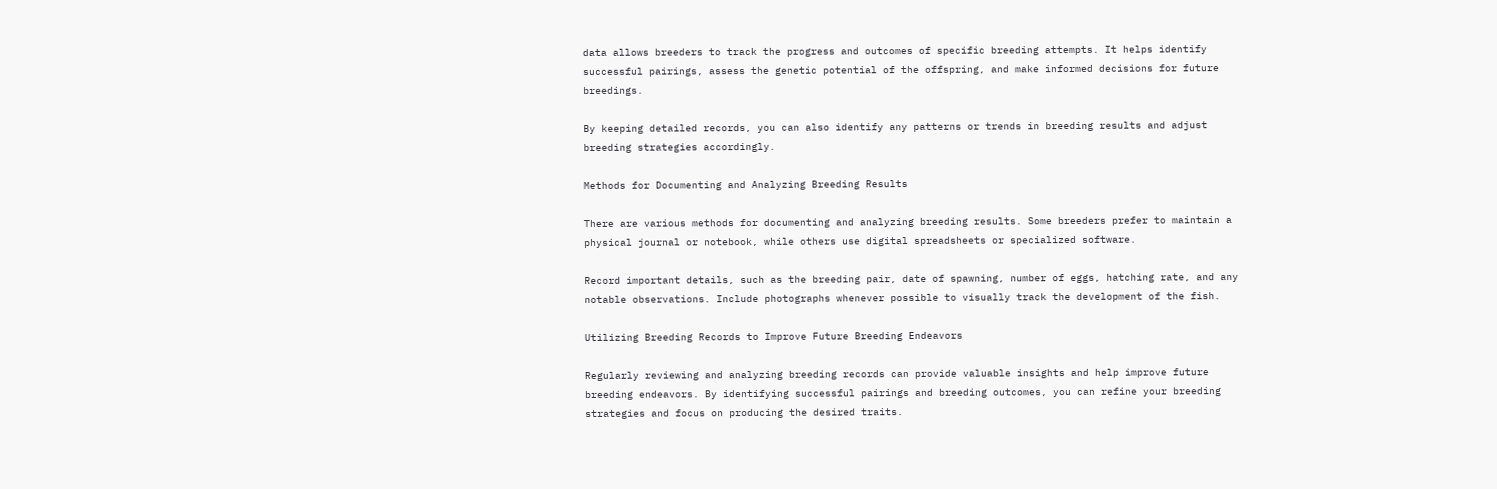data allows breeders to track the progress and outcomes of specific breeding attempts. It helps identify successful pairings, assess the genetic potential of the offspring, and make informed decisions for future breedings.

By keeping detailed records, you can also identify any patterns or trends in breeding results and adjust breeding strategies accordingly.

Methods for Documenting and Analyzing Breeding Results

There are various methods for documenting and analyzing breeding results. Some breeders prefer to maintain a physical journal or notebook, while others use digital spreadsheets or specialized software.

Record important details, such as the breeding pair, date of spawning, number of eggs, hatching rate, and any notable observations. Include photographs whenever possible to visually track the development of the fish.

Utilizing Breeding Records to Improve Future Breeding Endeavors

Regularly reviewing and analyzing breeding records can provide valuable insights and help improve future breeding endeavors. By identifying successful pairings and breeding outcomes, you can refine your breeding strategies and focus on producing the desired traits.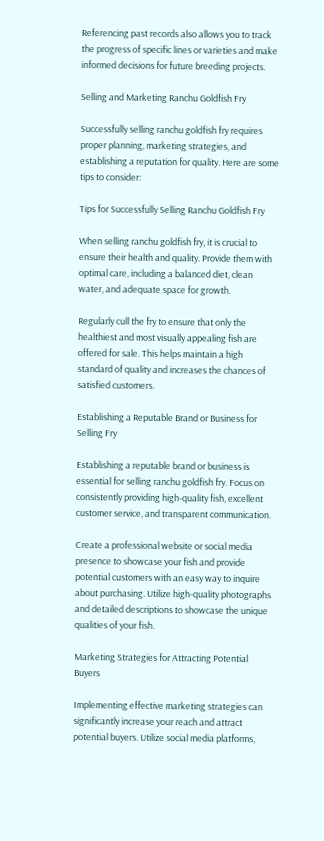Referencing past records also allows you to track the progress of specific lines or varieties and make informed decisions for future breeding projects.

Selling and Marketing Ranchu Goldfish Fry

Successfully selling ranchu goldfish fry requires proper planning, marketing strategies, and establishing a reputation for quality. Here are some tips to consider:

Tips for Successfully Selling Ranchu Goldfish Fry

When selling ranchu goldfish fry, it is crucial to ensure their health and quality. Provide them with optimal care, including a balanced diet, clean water, and adequate space for growth.

Regularly cull the fry to ensure that only the healthiest and most visually appealing fish are offered for sale. This helps maintain a high standard of quality and increases the chances of satisfied customers.

Establishing a Reputable Brand or Business for Selling Fry

Establishing a reputable brand or business is essential for selling ranchu goldfish fry. Focus on consistently providing high-quality fish, excellent customer service, and transparent communication.

Create a professional website or social media presence to showcase your fish and provide potential customers with an easy way to inquire about purchasing. Utilize high-quality photographs and detailed descriptions to showcase the unique qualities of your fish.

Marketing Strategies for Attracting Potential Buyers

Implementing effective marketing strategies can significantly increase your reach and attract potential buyers. Utilize social media platforms,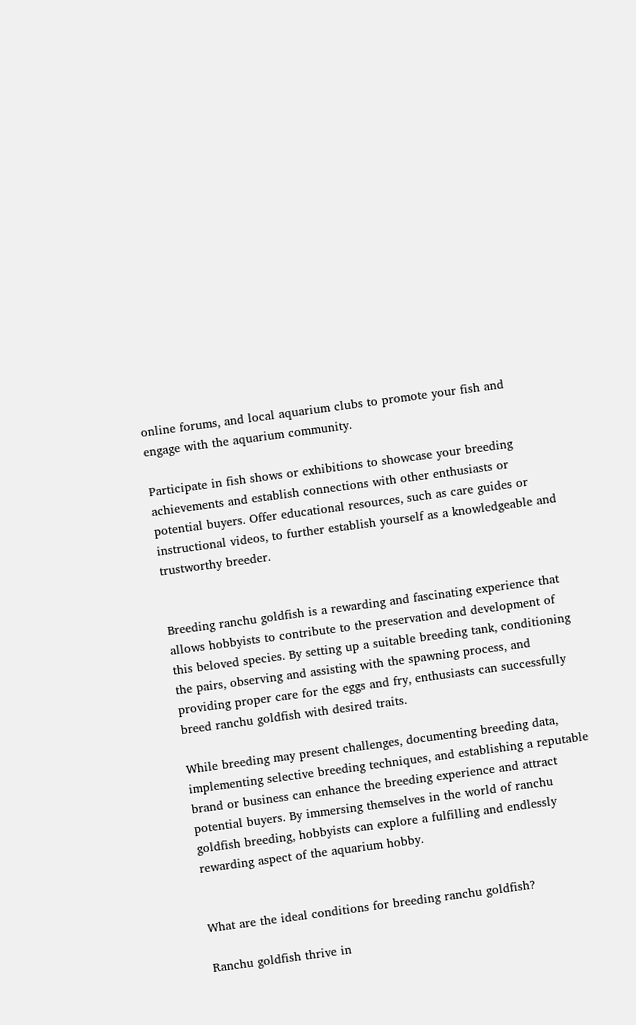online forums, and local aquarium clubs to promote your fish and engage with the aquarium community.

Participate in fish shows or exhibitions to showcase your breeding achievements and establish connections with other enthusiasts or potential buyers. Offer educational resources, such as care guides or instructional videos, to further establish yourself as a knowledgeable and trustworthy breeder.


Breeding ranchu goldfish is a rewarding and fascinating experience that allows hobbyists to contribute to the preservation and development of this beloved species. By setting up a suitable breeding tank, conditioning the pairs, observing and assisting with the spawning process, and providing proper care for the eggs and fry, enthusiasts can successfully breed ranchu goldfish with desired traits.

While breeding may present challenges, documenting breeding data, implementing selective breeding techniques, and establishing a reputable brand or business can enhance the breeding experience and attract potential buyers. By immersing themselves in the world of ranchu goldfish breeding, hobbyists can explore a fulfilling and endlessly rewarding aspect of the aquarium hobby.


What are the ideal conditions for breeding ranchu goldfish?

Ranchu goldfish thrive in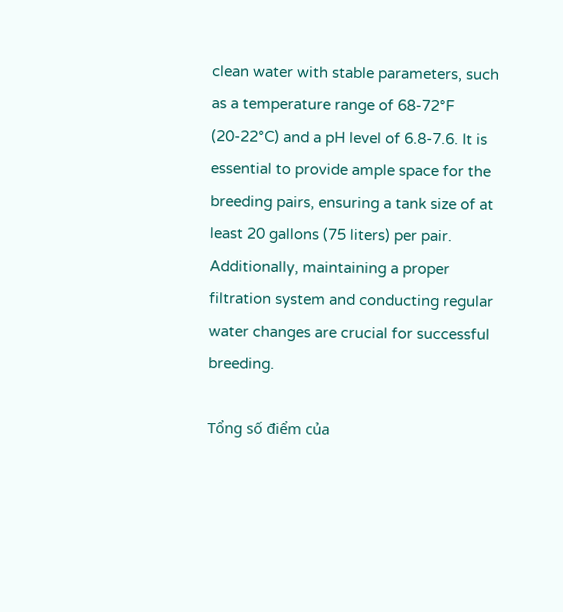clean water with stable parameters, such as a temperature range of 68-72°F (20-22°C) and a pH level of 6.8-7.6. It is essential to provide ample space for the breeding pairs, ensuring a tank size of at least 20 gallons (75 liters) per pair. Additionally, maintaining a proper filtration system and conducting regular water changes are crucial for successful breeding.

Tổng số điểm của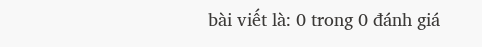bài viết là: 0 trong 0 đánh giá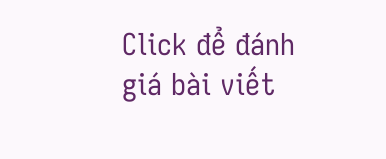Click để đánh giá bài viết